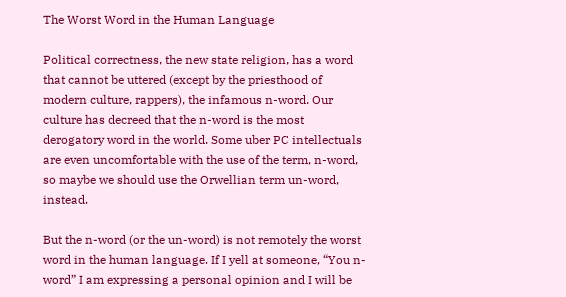The Worst Word in the Human Language

Political correctness, the new state religion, has a word that cannot be uttered (except by the priesthood of modern culture, rappers), the infamous n-word. Our culture has decreed that the n-word is the most derogatory word in the world. Some uber PC intellectuals are even uncomfortable with the use of the term, n-word, so maybe we should use the Orwellian term un-word, instead.

But the n-word (or the un-word) is not remotely the worst word in the human language. If I yell at someone, “You n-word” I am expressing a personal opinion and I will be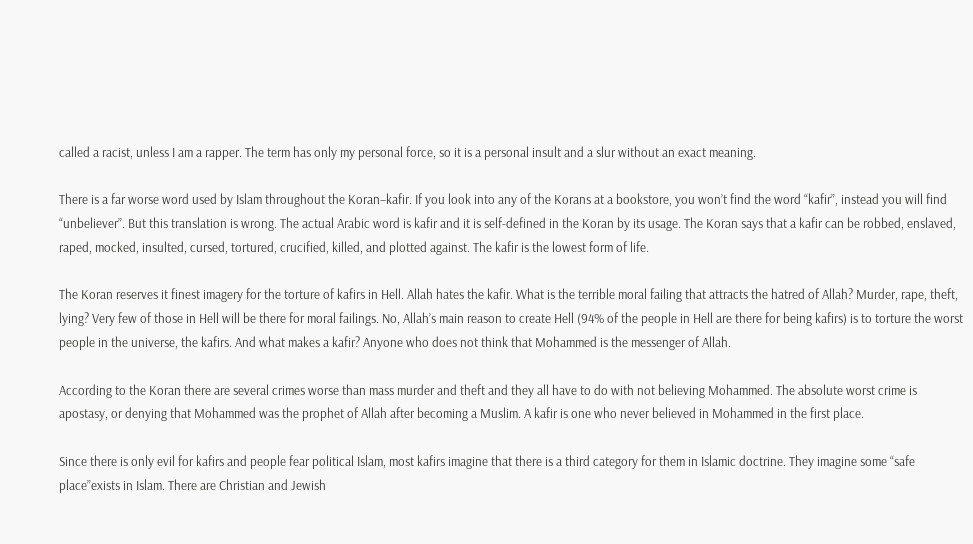called a racist, unless I am a rapper. The term has only my personal force, so it is a personal insult and a slur without an exact meaning.

There is a far worse word used by Islam throughout the Koran–kafir. If you look into any of the Korans at a bookstore, you won’t find the word “kafir”, instead you will find “unbeliever”. But this translation is wrong. The actual Arabic word is kafir and it is self-defined in the Koran by its usage. The Koran says that a kafir can be robbed, enslaved, raped, mocked, insulted, cursed, tortured, crucified, killed, and plotted against. The kafir is the lowest form of life.

The Koran reserves it finest imagery for the torture of kafirs in Hell. Allah hates the kafir. What is the terrible moral failing that attracts the hatred of Allah? Murder, rape, theft, lying? Very few of those in Hell will be there for moral failings. No, Allah’s main reason to create Hell (94% of the people in Hell are there for being kafirs) is to torture the worst people in the universe, the kafirs. And what makes a kafir? Anyone who does not think that Mohammed is the messenger of Allah.

According to the Koran there are several crimes worse than mass murder and theft and they all have to do with not believing Mohammed. The absolute worst crime is apostasy, or denying that Mohammed was the prophet of Allah after becoming a Muslim. A kafir is one who never believed in Mohammed in the first place.

Since there is only evil for kafirs and people fear political Islam, most kafirs imagine that there is a third category for them in Islamic doctrine. They imagine some “safe place”exists in Islam. There are Christian and Jewish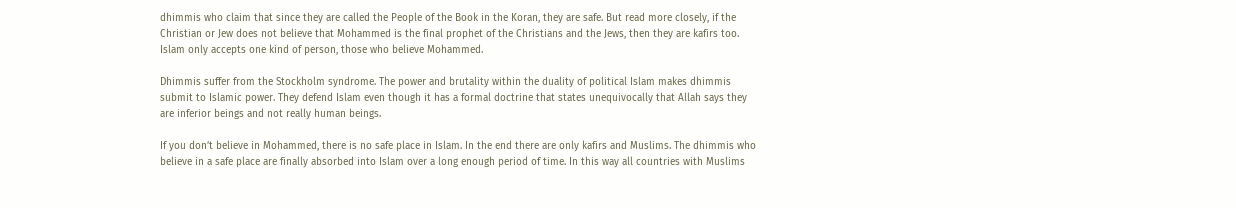dhimmis who claim that since they are called the People of the Book in the Koran, they are safe. But read more closely, if the Christian or Jew does not believe that Mohammed is the final prophet of the Christians and the Jews, then they are kafirs too. Islam only accepts one kind of person, those who believe Mohammed.

Dhimmis suffer from the Stockholm syndrome. The power and brutality within the duality of political Islam makes dhimmis submit to Islamic power. They defend Islam even though it has a formal doctrine that states unequivocally that Allah says they are inferior beings and not really human beings.

If you don’t believe in Mohammed, there is no safe place in Islam. In the end there are only kafirs and Muslims. The dhimmis who believe in a safe place are finally absorbed into Islam over a long enough period of time. In this way all countries with Muslims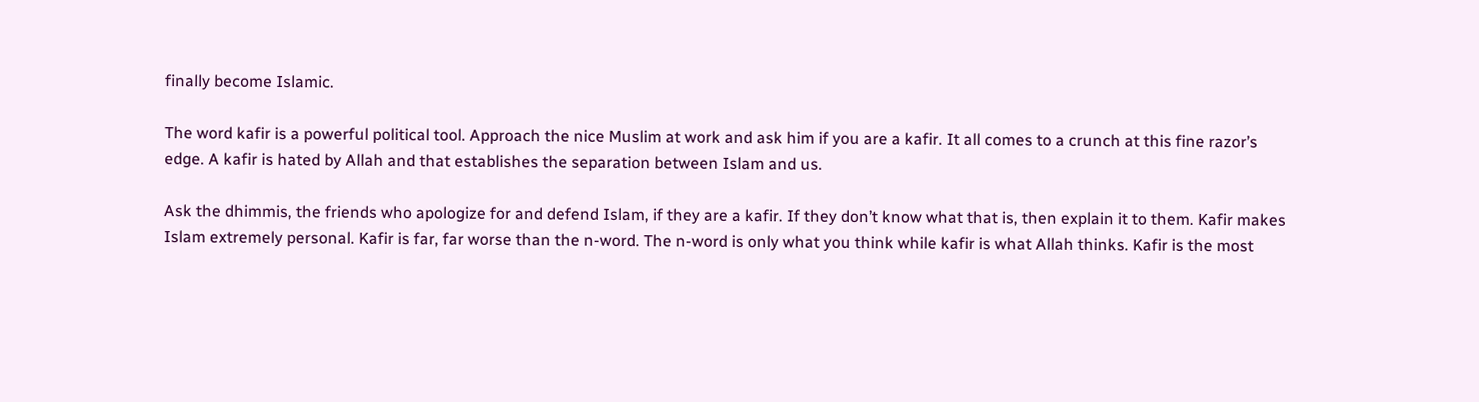finally become Islamic.

The word kafir is a powerful political tool. Approach the nice Muslim at work and ask him if you are a kafir. It all comes to a crunch at this fine razor’s edge. A kafir is hated by Allah and that establishes the separation between Islam and us.

Ask the dhimmis, the friends who apologize for and defend Islam, if they are a kafir. If they don’t know what that is, then explain it to them. Kafir makes Islam extremely personal. Kafir is far, far worse than the n-word. The n-word is only what you think while kafir is what Allah thinks. Kafir is the most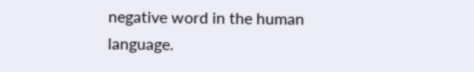negative word in the human language.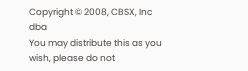Copyright © 2008, CBSX, Inc dba
You may distribute this as you wish, please do not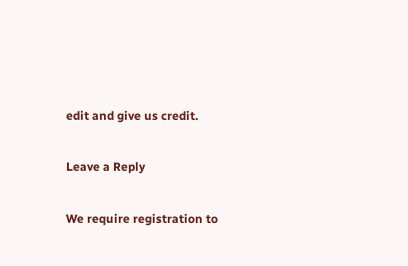edit and give us credit.

Leave a Reply

We require registration to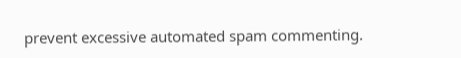prevent excessive automated spam commenting.